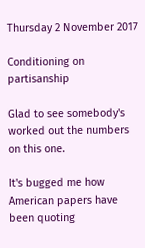Thursday 2 November 2017

Conditioning on partisanship

Glad to see somebody's worked out the numbers on this one.

It's bugged me how American papers have been quoting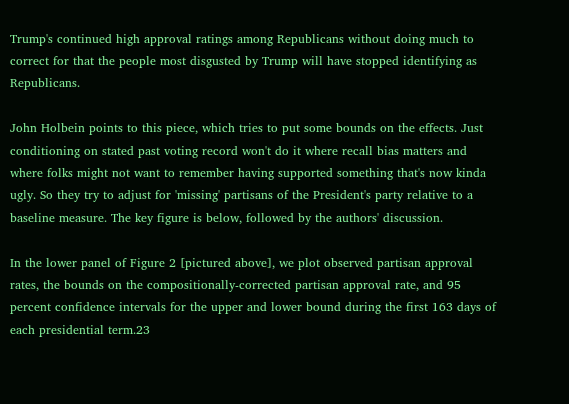Trump's continued high approval ratings among Republicans without doing much to correct for that the people most disgusted by Trump will have stopped identifying as Republicans.

John Holbein points to this piece, which tries to put some bounds on the effects. Just conditioning on stated past voting record won't do it where recall bias matters and where folks might not want to remember having supported something that's now kinda ugly. So they try to adjust for 'missing' partisans of the President's party relative to a baseline measure. The key figure is below, followed by the authors' discussion.

In the lower panel of Figure 2 [pictured above], we plot observed partisan approval rates, the bounds on the compositionally-corrected partisan approval rate, and 95 percent confidence intervals for the upper and lower bound during the first 163 days of each presidential term.23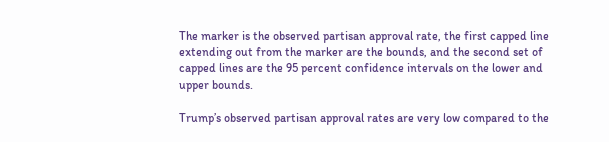The marker is the observed partisan approval rate, the first capped line extending out from the marker are the bounds, and the second set of capped lines are the 95 percent confidence intervals on the lower and upper bounds.

Trump’s observed partisan approval rates are very low compared to the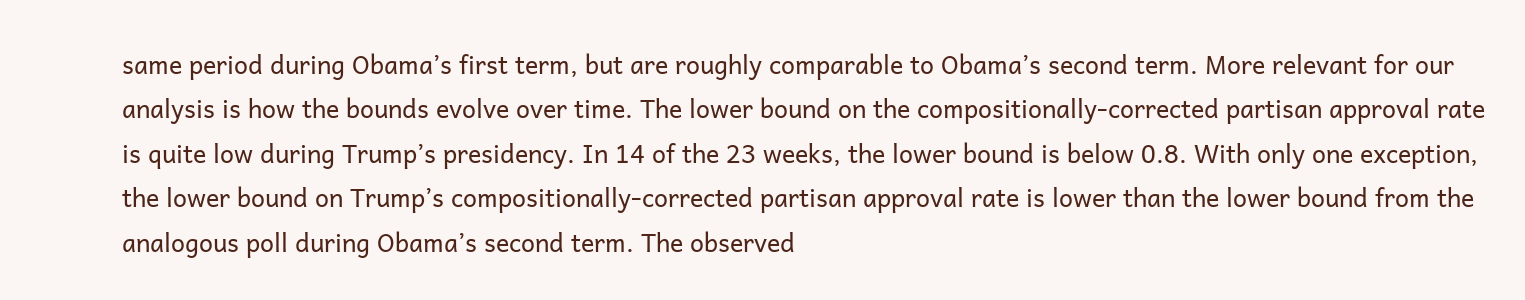same period during Obama’s first term, but are roughly comparable to Obama’s second term. More relevant for our analysis is how the bounds evolve over time. The lower bound on the compositionally-corrected partisan approval rate is quite low during Trump’s presidency. In 14 of the 23 weeks, the lower bound is below 0.8. With only one exception, the lower bound on Trump’s compositionally-corrected partisan approval rate is lower than the lower bound from the analogous poll during Obama’s second term. The observed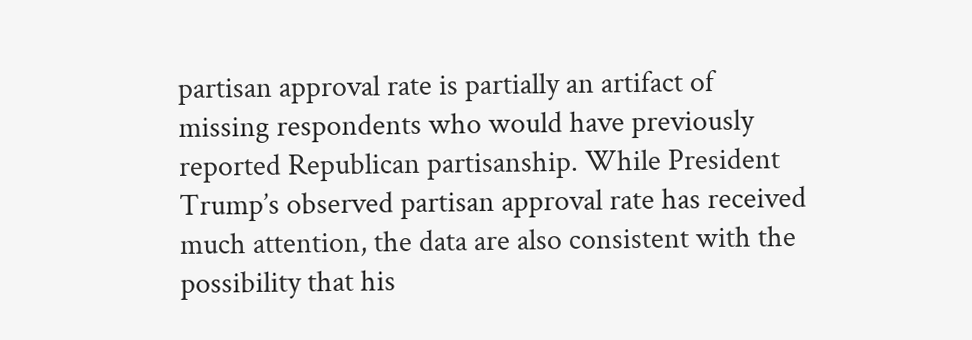partisan approval rate is partially an artifact of missing respondents who would have previously reported Republican partisanship. While President Trump’s observed partisan approval rate has received much attention, the data are also consistent with the possibility that his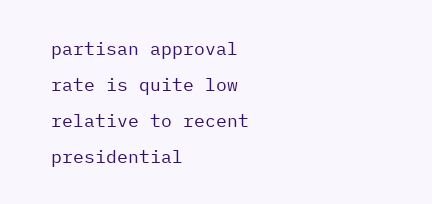partisan approval rate is quite low relative to recent presidential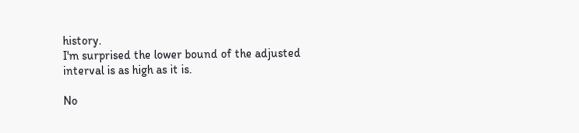history.
I'm surprised the lower bound of the adjusted interval is as high as it is.

No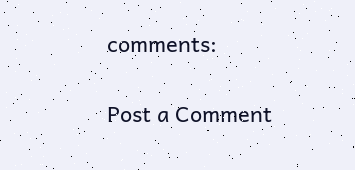comments:

Post a Comment